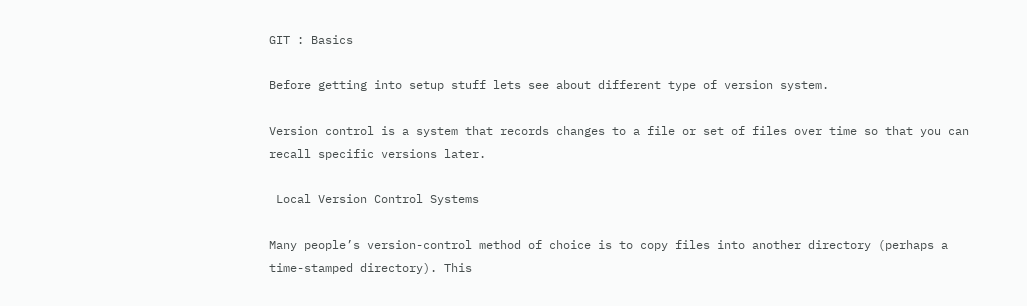GIT : Basics

Before getting into setup stuff lets see about different type of version system.

Version control is a system that records changes to a file or set of files over time so that you can recall specific versions later.

 Local Version Control Systems

Many people’s version-control method of choice is to copy files into another directory (perhaps a time-stamped directory). This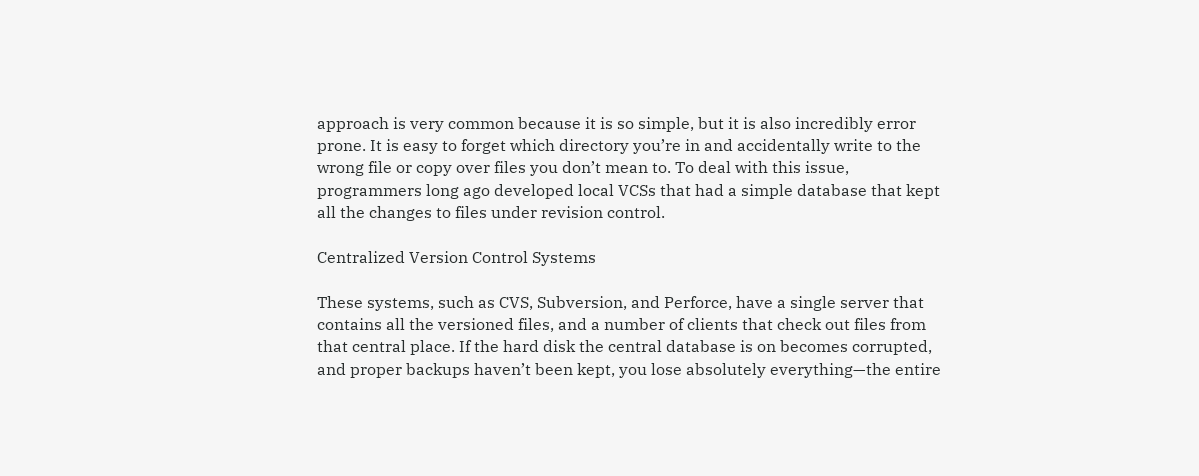approach is very common because it is so simple, but it is also incredibly error prone. It is easy to forget which directory you’re in and accidentally write to the wrong file or copy over files you don’t mean to. To deal with this issue, programmers long ago developed local VCSs that had a simple database that kept all the changes to files under revision control.

Centralized Version Control Systems

These systems, such as CVS, Subversion, and Perforce, have a single server that contains all the versioned files, and a number of clients that check out files from that central place. If the hard disk the central database is on becomes corrupted, and proper backups haven’t been kept, you lose absolutely everything—the entire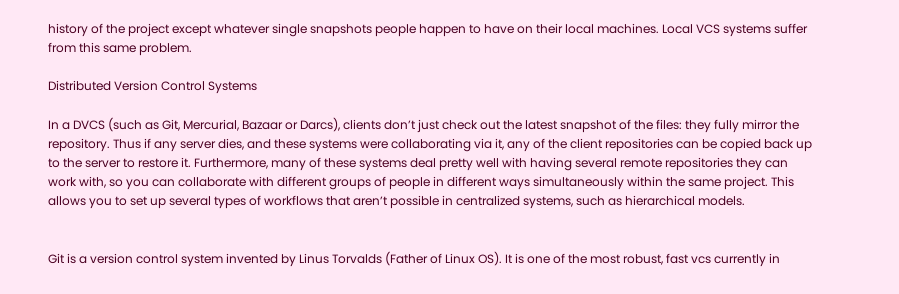history of the project except whatever single snapshots people happen to have on their local machines. Local VCS systems suffer from this same problem.

Distributed Version Control Systems

In a DVCS (such as Git, Mercurial, Bazaar or Darcs), clients don’t just check out the latest snapshot of the files: they fully mirror the repository. Thus if any server dies, and these systems were collaborating via it, any of the client repositories can be copied back up to the server to restore it. Furthermore, many of these systems deal pretty well with having several remote repositories they can work with, so you can collaborate with different groups of people in different ways simultaneously within the same project. This allows you to set up several types of workflows that aren’t possible in centralized systems, such as hierarchical models.


Git is a version control system invented by Linus Torvalds (Father of Linux OS). It is one of the most robust, fast vcs currently in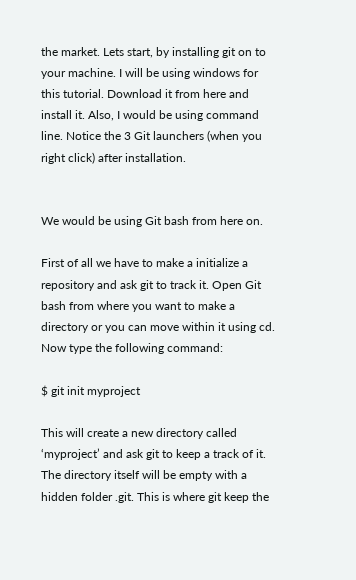the market. Lets start, by installing git on to your machine. I will be using windows for this tutorial. Download it from here and install it. Also, I would be using command line. Notice the 3 Git launchers (when you right click) after installation.


We would be using Git bash from here on.

First of all we have to make a initialize a repository and ask git to track it. Open Git bash from where you want to make a directory or you can move within it using cd. Now type the following command:

$ git init myproject

This will create a new directory called ‘myproject’ and ask git to keep a track of it. The directory itself will be empty with a hidden folder .git. This is where git keep the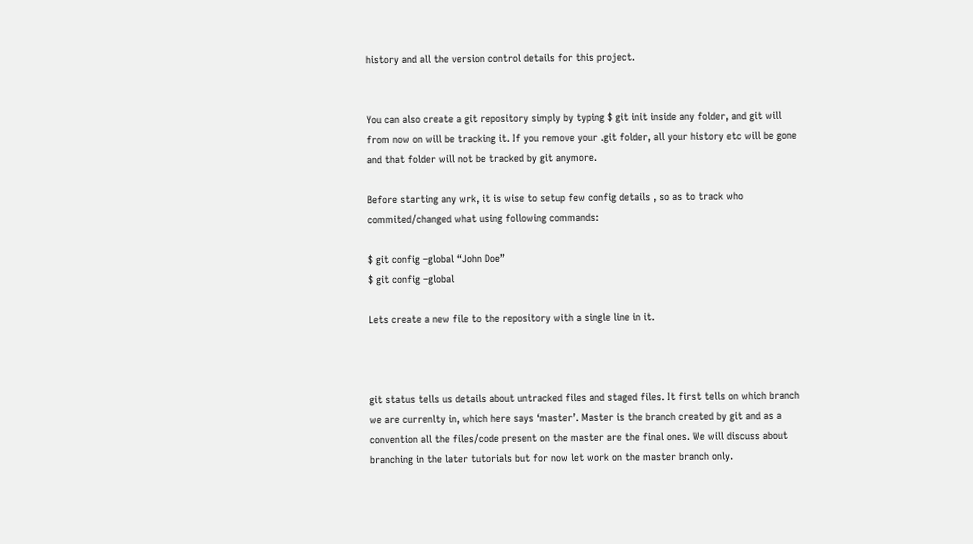history and all the version control details for this project.


You can also create a git repository simply by typing $ git init inside any folder, and git will from now on will be tracking it. If you remove your .git folder, all your history etc will be gone and that folder will not be tracked by git anymore.

Before starting any wrk, it is wise to setup few config details , so as to track who commited/changed what using following commands:

$ git config –global “John Doe”
$ git config –global

Lets create a new file to the repository with a single line in it.



git status tells us details about untracked files and staged files. It first tells on which branch we are currenlty in, which here says ‘master’. Master is the branch created by git and as a convention all the files/code present on the master are the final ones. We will discuss about branching in the later tutorials but for now let work on the master branch only.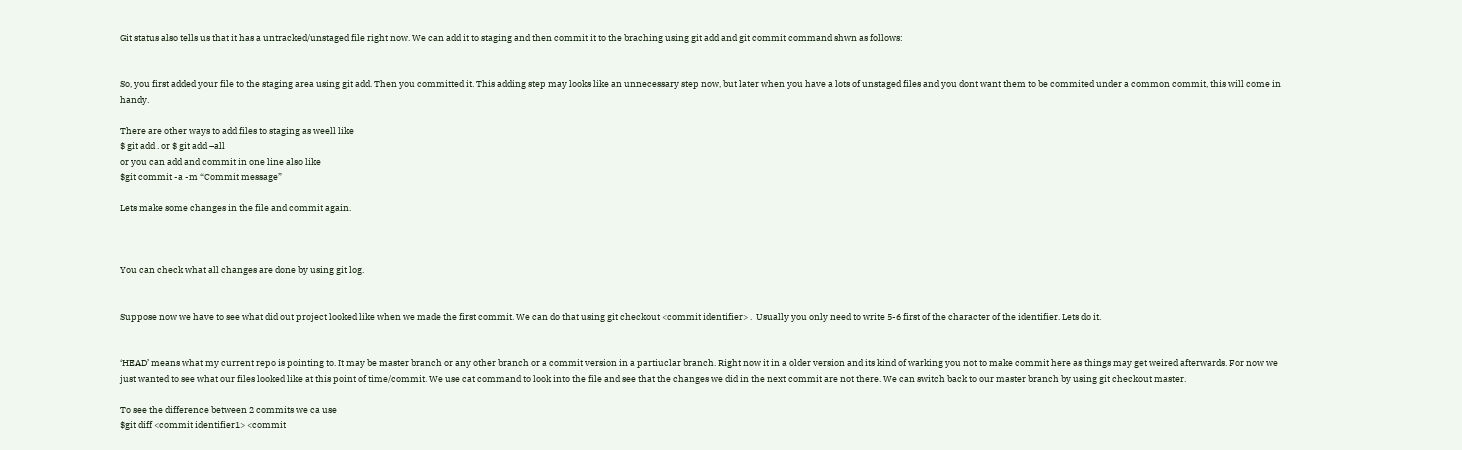Git status also tells us that it has a untracked/unstaged file right now. We can add it to staging and then commit it to the braching using git add and git commit command shwn as follows:


So, you first added your file to the staging area using git add. Then you committed it. This adding step may looks like an unnecessary step now, but later when you have a lots of unstaged files and you dont want them to be commited under a common commit, this will come in handy.

There are other ways to add files to staging as weell like
$ git add . or $ git add –all
or you can add and commit in one line also like
$git commit -a -m “Commit message”

Lets make some changes in the file and commit again.



You can check what all changes are done by using git log.


Suppose now we have to see what did out project looked like when we made the first commit. We can do that using git checkout <commit identifier> .  Usually you only need to write 5-6 first of the character of the identifier. Lets do it.


‘HEAD’ means what my current repo is pointing to. It may be master branch or any other branch or a commit version in a partiuclar branch. Right now it in a older version and its kind of warking you not to make commit here as things may get weired afterwards. For now we just wanted to see what our files looked like at this point of time/commit. We use cat command to look into the file and see that the changes we did in the next commit are not there. We can switch back to our master branch by using git checkout master.

To see the difference between 2 commits we ca use
$git diff <commit identifier1> <commit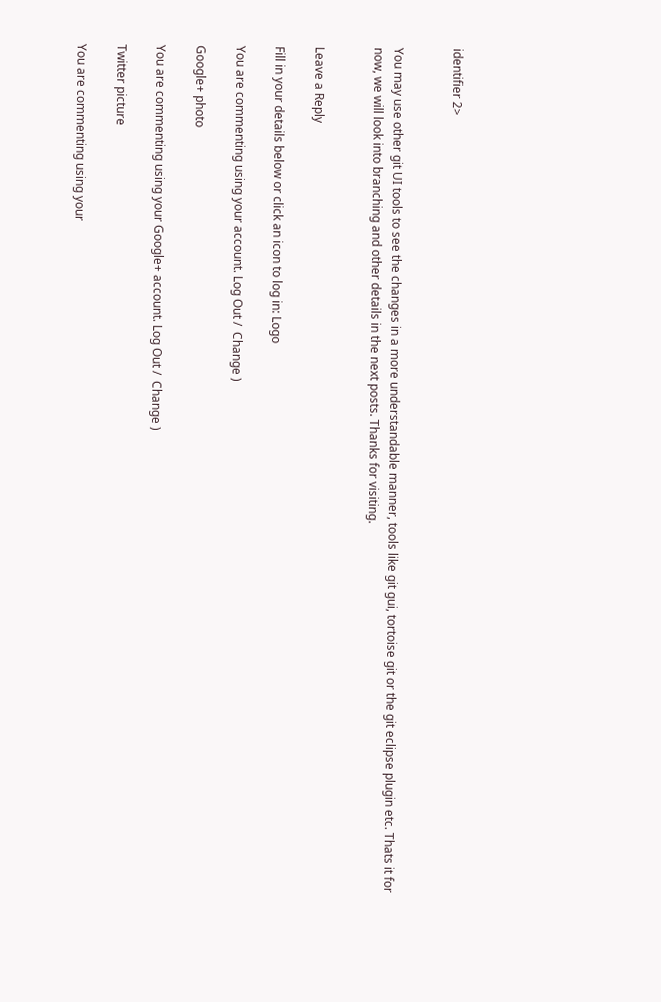identifier 2>


You may use other git UI tools to see the changes in a more understandable manner, tools like git gui, tortoise git or the git eclipse plugin etc. Thats it for now, we will look into branching and other details in the next posts. Thanks for visiting.


Leave a Reply

Fill in your details below or click an icon to log in: Logo

You are commenting using your account. Log Out /  Change )

Google+ photo

You are commenting using your Google+ account. Log Out /  Change )

Twitter picture

You are commenting using your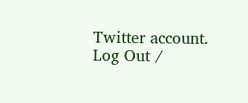Twitter account. Log Out /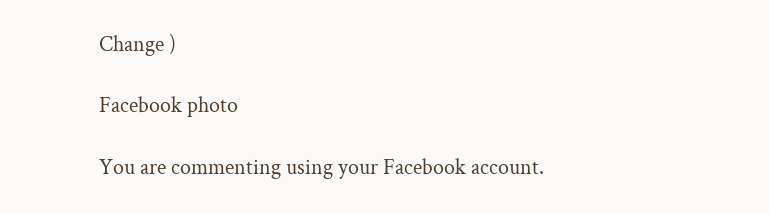Change )

Facebook photo

You are commenting using your Facebook account.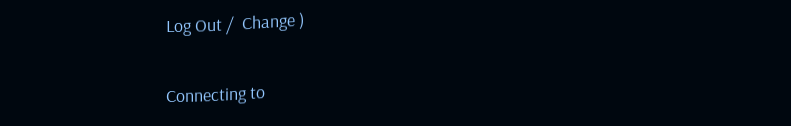Log Out /  Change )


Connecting to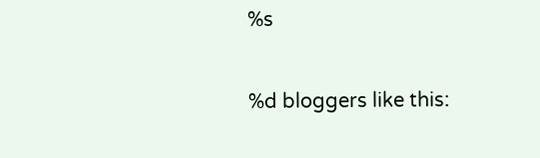%s

%d bloggers like this: